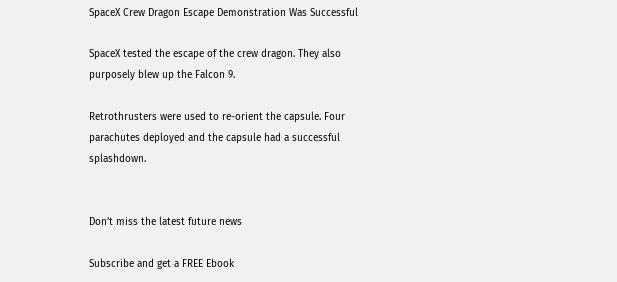SpaceX Crew Dragon Escape Demonstration Was Successful

SpaceX tested the escape of the crew dragon. They also purposely blew up the Falcon 9.

Retrothrusters were used to re-orient the capsule. Four parachutes deployed and the capsule had a successful splashdown.


Don’t miss the latest future news

Subscribe and get a FREE Ebook